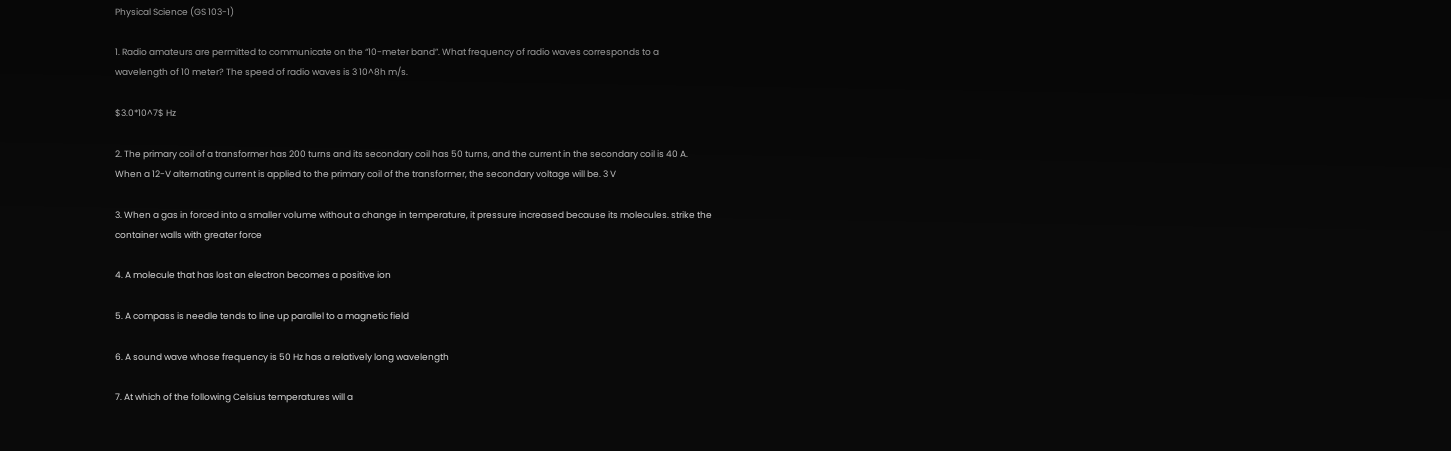Physical Science (GS 103-1)

1. Radio amateurs are permitted to communicate on the “10-meter band”. What frequency of radio waves corresponds to a wavelength of 10 meter? The speed of radio waves is 3 10^8h m/s.

$3.0*10^7$ Hz

2. The primary coil of a transformer has 200 turns and its secondary coil has 50 turns, and the current in the secondary coil is 40 A. When a 12-V alternating current is applied to the primary coil of the transformer, the secondary voltage will be. 3 V

3. When a gas in forced into a smaller volume without a change in temperature, it pressure increased because its molecules. strike the container walls with greater force

4. A molecule that has lost an electron becomes a positive ion

5. A compass is needle tends to line up parallel to a magnetic field

6. A sound wave whose frequency is 50 Hz has a relatively long wavelength

7. At which of the following Celsius temperatures will a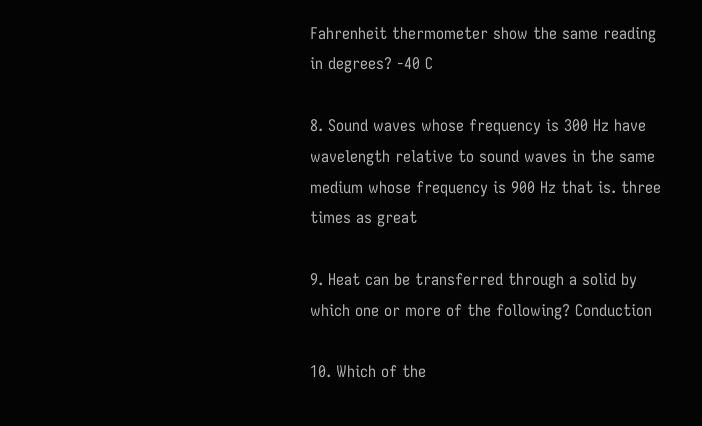Fahrenheit thermometer show the same reading in degrees? -40 C

8. Sound waves whose frequency is 300 Hz have wavelength relative to sound waves in the same medium whose frequency is 900 Hz that is. three times as great

9. Heat can be transferred through a solid by which one or more of the following? Conduction

10. Which of the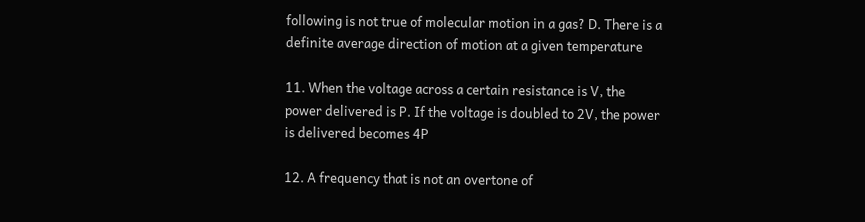following is not true of molecular motion in a gas? D. There is a definite average direction of motion at a given temperature

11. When the voltage across a certain resistance is V, the power delivered is P. If the voltage is doubled to 2V, the power is delivered becomes 4P

12. A frequency that is not an overtone of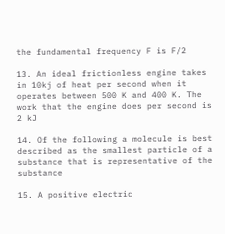the fundamental frequency F is F/2

13. An ideal frictionless engine takes in 10kj of heat per second when it operates between 500 K and 400 K. The work that the engine does per second is 2 kJ

14. Of the following a molecule is best described as the smallest particle of a substance that is representative of the substance

15. A positive electric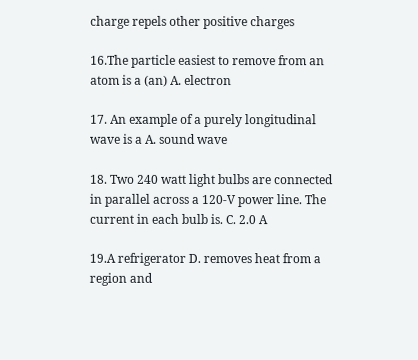charge repels other positive charges

16.The particle easiest to remove from an atom is a (an) A. electron

17. An example of a purely longitudinal wave is a A. sound wave

18. Two 240 watt light bulbs are connected in parallel across a 120-V power line. The current in each bulb is. C. 2.0 A

19.A refrigerator D. removes heat from a region and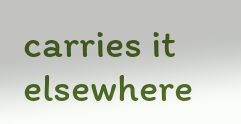carries it elsewhere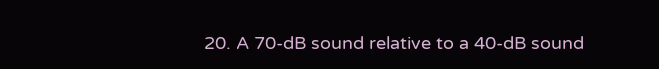20. A 70-dB sound relative to a 40-dB sound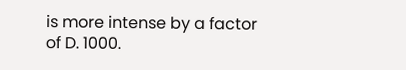is more intense by a factor of D. 1000.